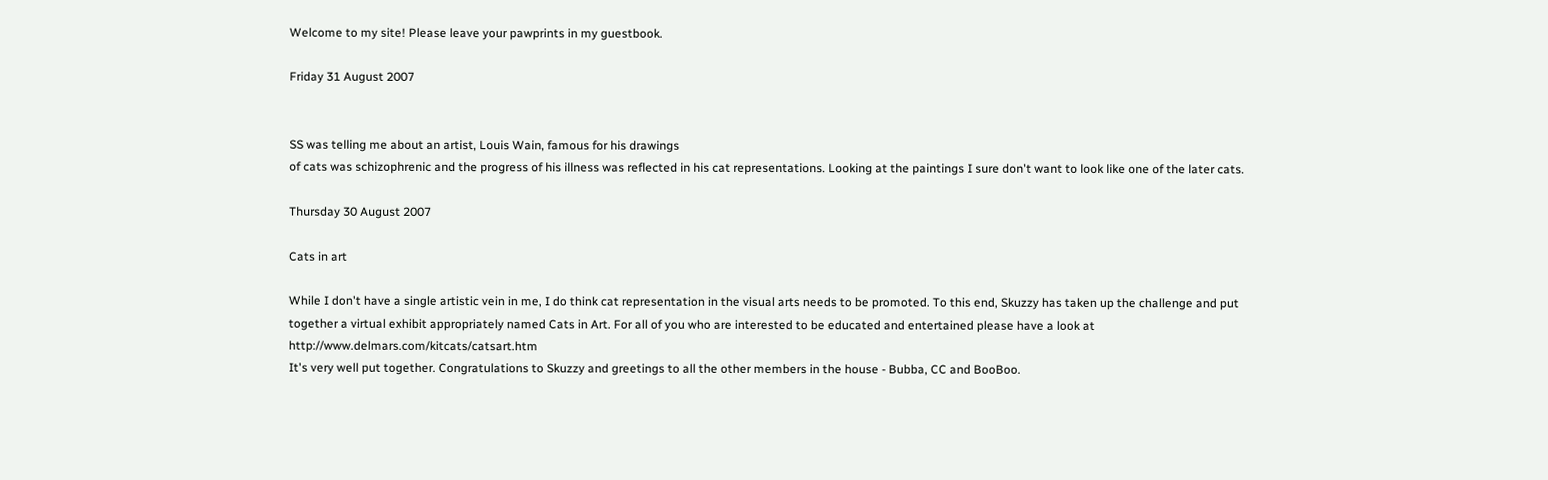Welcome to my site! Please leave your pawprints in my guestbook.

Friday 31 August 2007


SS was telling me about an artist, Louis Wain, famous for his drawings
of cats was schizophrenic and the progress of his illness was reflected in his cat representations. Looking at the paintings I sure don't want to look like one of the later cats.

Thursday 30 August 2007

Cats in art

While I don't have a single artistic vein in me, I do think cat representation in the visual arts needs to be promoted. To this end, Skuzzy has taken up the challenge and put together a virtual exhibit appropriately named Cats in Art. For all of you who are interested to be educated and entertained please have a look at http://www.delmars.com/kitcats/catsart.htm
It's very well put together. Congratulations to Skuzzy and greetings to all the other members in the house - Bubba, CC and BooBoo.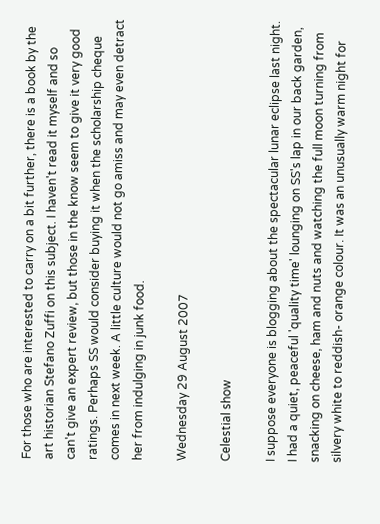For those who are interested to carry on a bit further, there is a book by the art historian Stefano Zuffi on this subject. I haven't read it myself and so can't give an expert review, but those in the know seem to give it very good ratings. Perhaps SS would consider buying it when the scholarship cheque comes in next week. A little culture would not go amiss and may even detract her from indulging in junk food.

Wednesday 29 August 2007

Celestial show

I suppose everyone is blogging about the spectacular lunar eclipse last night. I had a quiet, peaceful 'quality time' lounging on SS's lap in our back garden, snacking on cheese, ham and nuts and watching the full moon turning from silvery white to reddish- orange colour. It was an unusually warm night for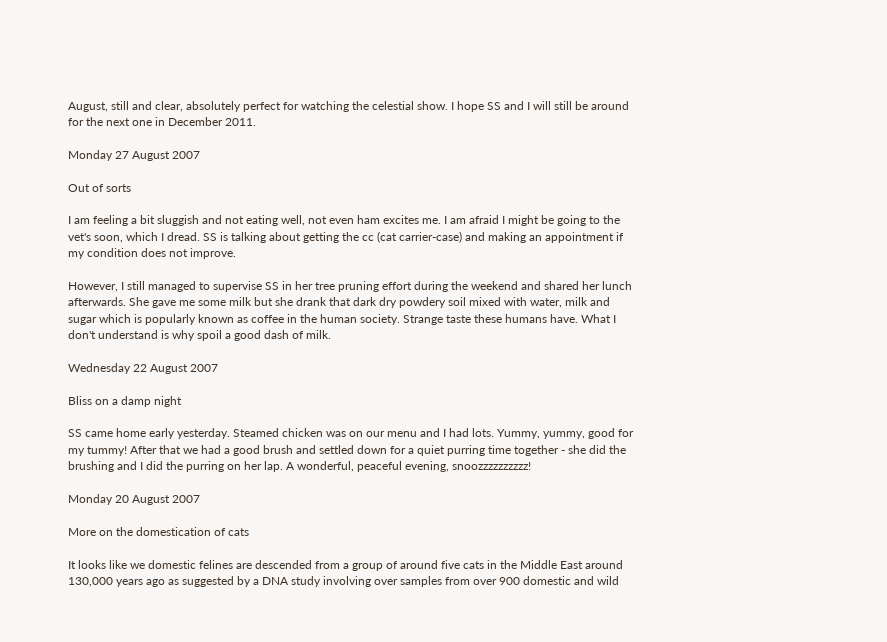August, still and clear, absolutely perfect for watching the celestial show. I hope SS and I will still be around for the next one in December 2011.

Monday 27 August 2007

Out of sorts

I am feeling a bit sluggish and not eating well, not even ham excites me. I am afraid I might be going to the vet's soon, which I dread. SS is talking about getting the cc (cat carrier-case) and making an appointment if my condition does not improve.

However, I still managed to supervise SS in her tree pruning effort during the weekend and shared her lunch afterwards. She gave me some milk but she drank that dark dry powdery soil mixed with water, milk and sugar which is popularly known as coffee in the human society. Strange taste these humans have. What I don't understand is why spoil a good dash of milk.

Wednesday 22 August 2007

Bliss on a damp night

SS came home early yesterday. Steamed chicken was on our menu and I had lots. Yummy, yummy, good for my tummy! After that we had a good brush and settled down for a quiet purring time together - she did the brushing and I did the purring on her lap. A wonderful, peaceful evening, snoozzzzzzzzzz!

Monday 20 August 2007

More on the domestication of cats

It looks like we domestic felines are descended from a group of around five cats in the Middle East around 130,000 years ago as suggested by a DNA study involving over samples from over 900 domestic and wild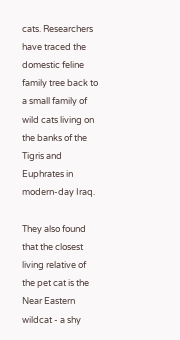cats. Researchers have traced the domestic feline family tree back to a small family of wild cats living on the banks of the Tigris and Euphrates in modern-day Iraq.

They also found that the closest living relative of the pet cat is the Near Eastern wildcat - a shy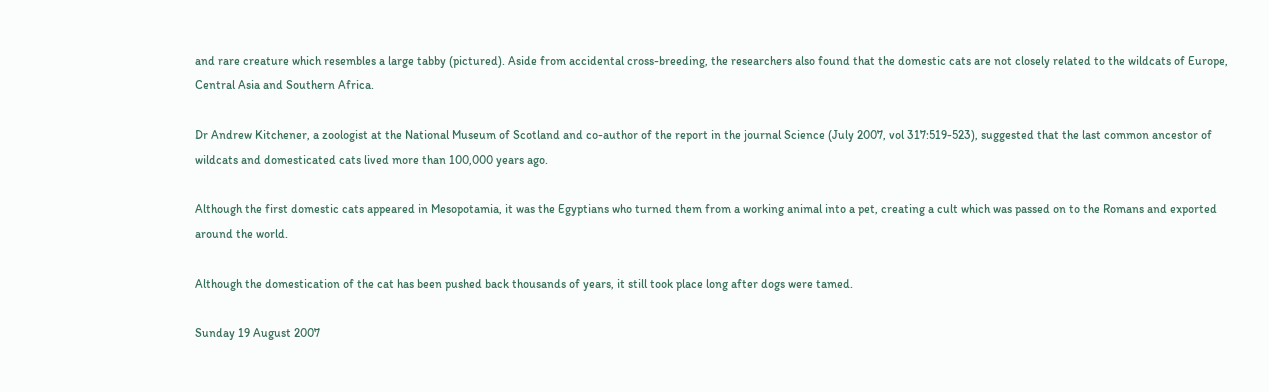and rare creature which resembles a large tabby (pictured). Aside from accidental cross-breeding, the researchers also found that the domestic cats are not closely related to the wildcats of Europe, Central Asia and Southern Africa.

Dr Andrew Kitchener, a zoologist at the National Museum of Scotland and co-author of the report in the journal Science (July 2007, vol 317:519-523), suggested that the last common ancestor of wildcats and domesticated cats lived more than 100,000 years ago.

Although the first domestic cats appeared in Mesopotamia, it was the Egyptians who turned them from a working animal into a pet, creating a cult which was passed on to the Romans and exported around the world.

Although the domestication of the cat has been pushed back thousands of years, it still took place long after dogs were tamed.

Sunday 19 August 2007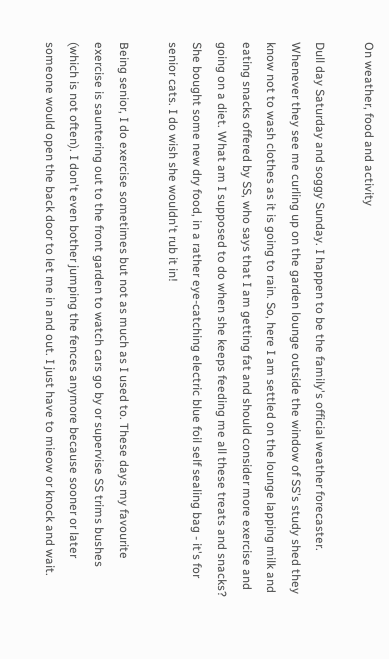On weather, food and activity

Dull day Saturday and soggy Sunday. I happen to be the family's official weather forecaster. Whenever they see me curling up on the garden lounge outside the window of SS's study shed they know not to wash clothes as it is going to rain. So, here I am settled on the lounge lapping milk and eating snacks offered by SS, who says that I am getting fat and should consider more exercise and going on a diet. What am I supposed to do when she keeps feeding me all these treats and snacks? She bought some new dry food, in a rather eye-catching electric blue foil self sealing bag - it's for senior cats. I do wish she wouldn't rub it in!

Being senior, I do exercise sometimes but not as much as I used to. These days my favourite exercise is sauntering out to the front garden to watch cars go by or supervise SS trims bushes (which is not often). I don't even bother jumping the fences anymore because sooner or later someone would open the back door to let me in and out. I just have to mieow or knock and wait.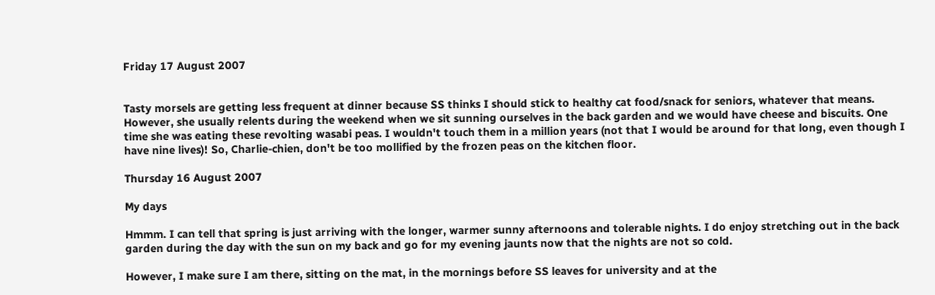Friday 17 August 2007


Tasty morsels are getting less frequent at dinner because SS thinks I should stick to healthy cat food/snack for seniors, whatever that means. However, she usually relents during the weekend when we sit sunning ourselves in the back garden and we would have cheese and biscuits. One time she was eating these revolting wasabi peas. I wouldn't touch them in a million years (not that I would be around for that long, even though I have nine lives)! So, Charlie-chien, don't be too mollified by the frozen peas on the kitchen floor.

Thursday 16 August 2007

My days

Hmmm. I can tell that spring is just arriving with the longer, warmer sunny afternoons and tolerable nights. I do enjoy stretching out in the back garden during the day with the sun on my back and go for my evening jaunts now that the nights are not so cold.

However, I make sure I am there, sitting on the mat, in the mornings before SS leaves for university and at the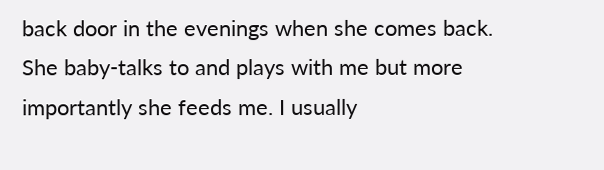back door in the evenings when she comes back. She baby-talks to and plays with me but more importantly she feeds me. I usually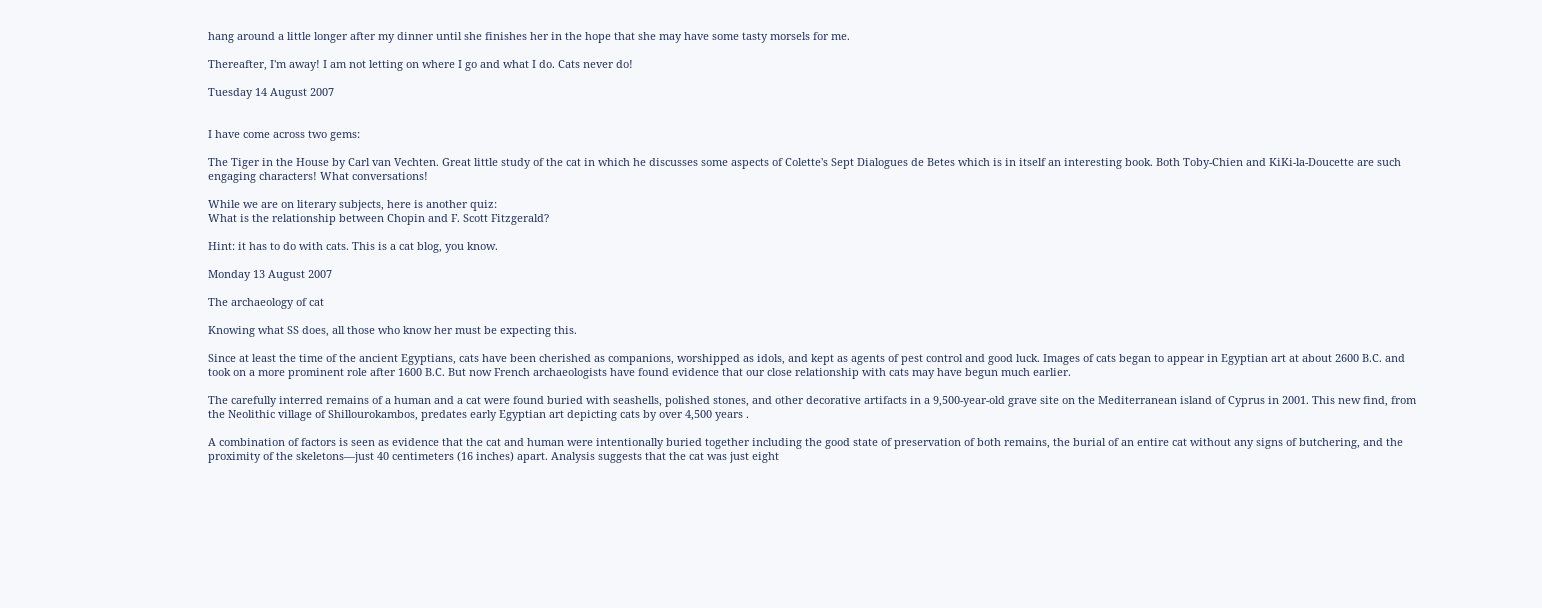hang around a little longer after my dinner until she finishes her in the hope that she may have some tasty morsels for me.

Thereafter, I'm away! I am not letting on where I go and what I do. Cats never do!

Tuesday 14 August 2007


I have come across two gems:

The Tiger in the House by Carl van Vechten. Great little study of the cat in which he discusses some aspects of Colette's Sept Dialogues de Betes which is in itself an interesting book. Both Toby-Chien and KiKi-la-Doucette are such engaging characters! What conversations!

While we are on literary subjects, here is another quiz:
What is the relationship between Chopin and F. Scott Fitzgerald?

Hint: it has to do with cats. This is a cat blog, you know.

Monday 13 August 2007

The archaeology of cat

Knowing what SS does, all those who know her must be expecting this.

Since at least the time of the ancient Egyptians, cats have been cherished as companions, worshipped as idols, and kept as agents of pest control and good luck. Images of cats began to appear in Egyptian art at about 2600 B.C. and took on a more prominent role after 1600 B.C. But now French archaeologists have found evidence that our close relationship with cats may have begun much earlier.

The carefully interred remains of a human and a cat were found buried with seashells, polished stones, and other decorative artifacts in a 9,500-year-old grave site on the Mediterranean island of Cyprus in 2001. This new find, from the Neolithic village of Shillourokambos, predates early Egyptian art depicting cats by over 4,500 years .

A combination of factors is seen as evidence that the cat and human were intentionally buried together including the good state of preservation of both remains, the burial of an entire cat without any signs of butchering, and the proximity of the skeletons—just 40 centimeters (16 inches) apart. Analysis suggests that the cat was just eight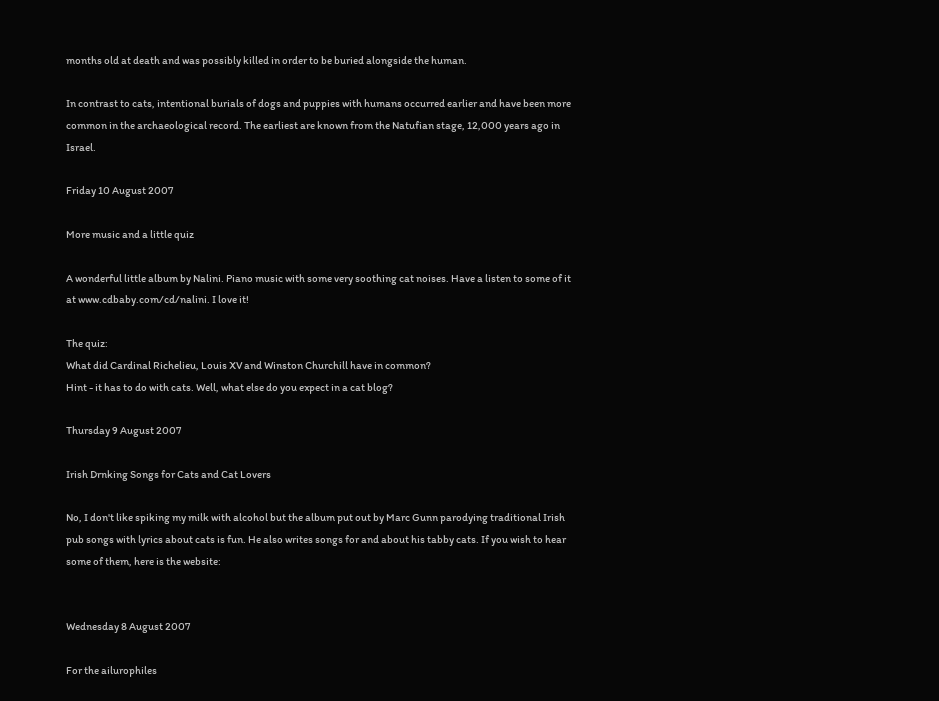months old at death and was possibly killed in order to be buried alongside the human.

In contrast to cats, intentional burials of dogs and puppies with humans occurred earlier and have been more common in the archaeological record. The earliest are known from the Natufian stage, 12,000 years ago in Israel.

Friday 10 August 2007

More music and a little quiz

A wonderful little album by Nalini. Piano music with some very soothing cat noises. Have a listen to some of it at www.cdbaby.com/cd/nalini. I love it!

The quiz:
What did Cardinal Richelieu, Louis XV and Winston Churchill have in common?
Hint - it has to do with cats. Well, what else do you expect in a cat blog?

Thursday 9 August 2007

Irish Drnking Songs for Cats and Cat Lovers

No, I don't like spiking my milk with alcohol but the album put out by Marc Gunn parodying traditional Irish pub songs with lyrics about cats is fun. He also writes songs for and about his tabby cats. If you wish to hear some of them, here is the website:


Wednesday 8 August 2007

For the ailurophiles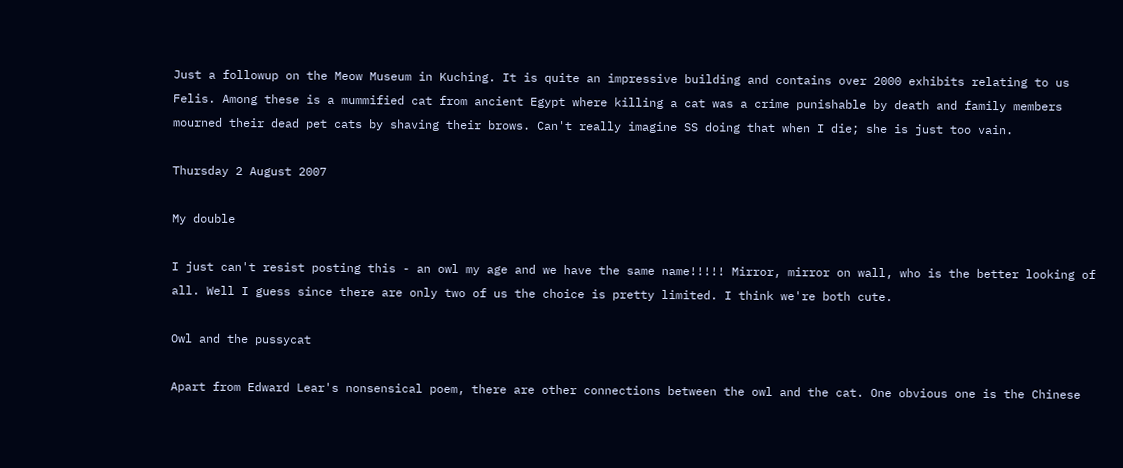Just a followup on the Meow Museum in Kuching. It is quite an impressive building and contains over 2000 exhibits relating to us Felis. Among these is a mummified cat from ancient Egypt where killing a cat was a crime punishable by death and family members mourned their dead pet cats by shaving their brows. Can't really imagine SS doing that when I die; she is just too vain.

Thursday 2 August 2007

My double

I just can't resist posting this - an owl my age and we have the same name!!!!! Mirror, mirror on wall, who is the better looking of all. Well I guess since there are only two of us the choice is pretty limited. I think we're both cute.

Owl and the pussycat

Apart from Edward Lear's nonsensical poem, there are other connections between the owl and the cat. One obvious one is the Chinese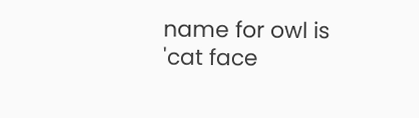name for owl is 'cat face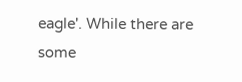eagle'. While there are some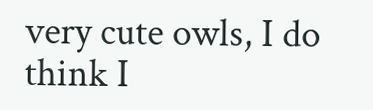very cute owls, I do think I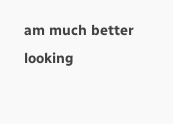am much better looking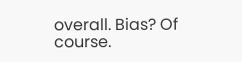overall. Bias? Of course.